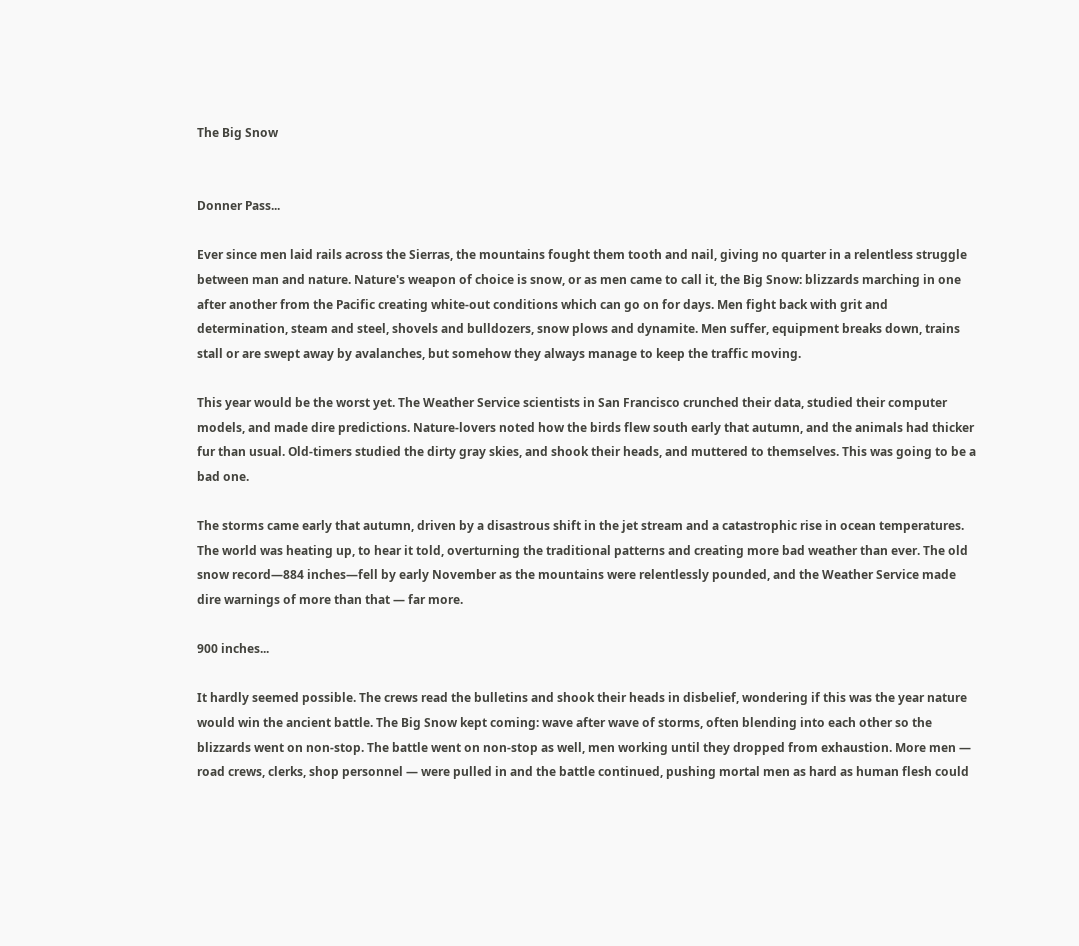The Big Snow


Donner Pass...

Ever since men laid rails across the Sierras, the mountains fought them tooth and nail, giving no quarter in a relentless struggle between man and nature. Nature's weapon of choice is snow, or as men came to call it, the Big Snow: blizzards marching in one after another from the Pacific creating white-out conditions which can go on for days. Men fight back with grit and determination, steam and steel, shovels and bulldozers, snow plows and dynamite. Men suffer, equipment breaks down, trains stall or are swept away by avalanches, but somehow they always manage to keep the traffic moving.

This year would be the worst yet. The Weather Service scientists in San Francisco crunched their data, studied their computer models, and made dire predictions. Nature-lovers noted how the birds flew south early that autumn, and the animals had thicker fur than usual. Old-timers studied the dirty gray skies, and shook their heads, and muttered to themselves. This was going to be a bad one.

The storms came early that autumn, driven by a disastrous shift in the jet stream and a catastrophic rise in ocean temperatures. The world was heating up, to hear it told, overturning the traditional patterns and creating more bad weather than ever. The old snow record—884 inches—fell by early November as the mountains were relentlessly pounded, and the Weather Service made dire warnings of more than that — far more.

900 inches...

It hardly seemed possible. The crews read the bulletins and shook their heads in disbelief, wondering if this was the year nature would win the ancient battle. The Big Snow kept coming: wave after wave of storms, often blending into each other so the blizzards went on non-stop. The battle went on non-stop as well, men working until they dropped from exhaustion. More men — road crews, clerks, shop personnel — were pulled in and the battle continued, pushing mortal men as hard as human flesh could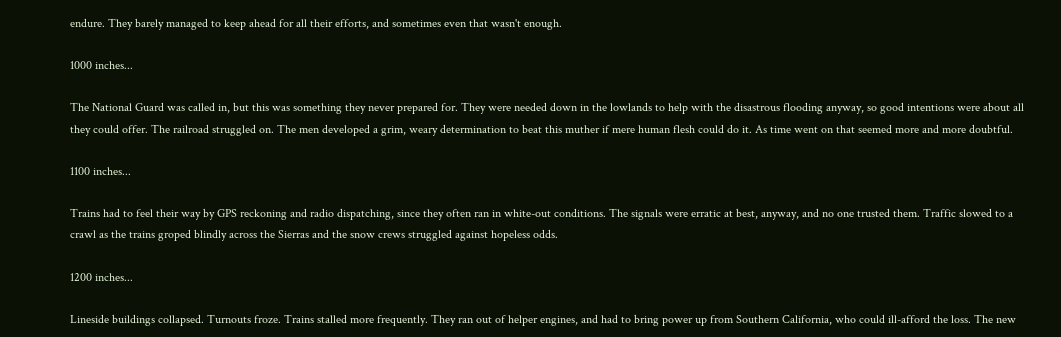endure. They barely managed to keep ahead for all their efforts, and sometimes even that wasn't enough.

1000 inches...

The National Guard was called in, but this was something they never prepared for. They were needed down in the lowlands to help with the disastrous flooding anyway, so good intentions were about all they could offer. The railroad struggled on. The men developed a grim, weary determination to beat this muther if mere human flesh could do it. As time went on that seemed more and more doubtful.

1100 inches...

Trains had to feel their way by GPS reckoning and radio dispatching, since they often ran in white-out conditions. The signals were erratic at best, anyway, and no one trusted them. Traffic slowed to a crawl as the trains groped blindly across the Sierras and the snow crews struggled against hopeless odds.

1200 inches...

Lineside buildings collapsed. Turnouts froze. Trains stalled more frequently. They ran out of helper engines, and had to bring power up from Southern California, who could ill-afford the loss. The new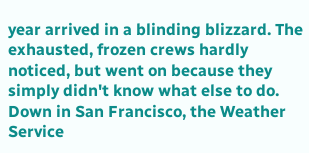year arrived in a blinding blizzard. The exhausted, frozen crews hardly noticed, but went on because they simply didn't know what else to do. Down in San Francisco, the Weather Service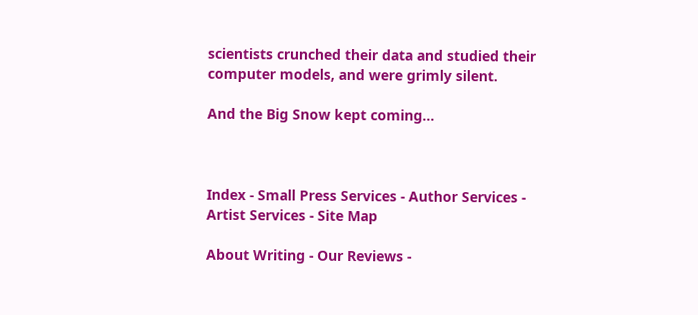scientists crunched their data and studied their computer models, and were grimly silent.

And the Big Snow kept coming...



Index - Small Press Services - Author Services - Artist Services - Site Map

About Writing - Our Reviews -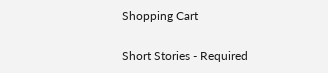Shopping Cart

Short Stories - Required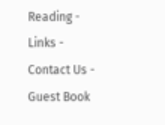Reading - Links - Contact Us - Guest Book